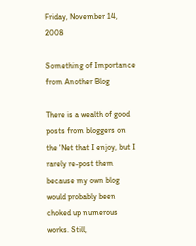Friday, November 14, 2008

Something of Importance from Another Blog

There is a wealth of good posts from bloggers on the 'Net that I enjoy, but I rarely re-post them because my own blog would probably been choked up numerous works. Still,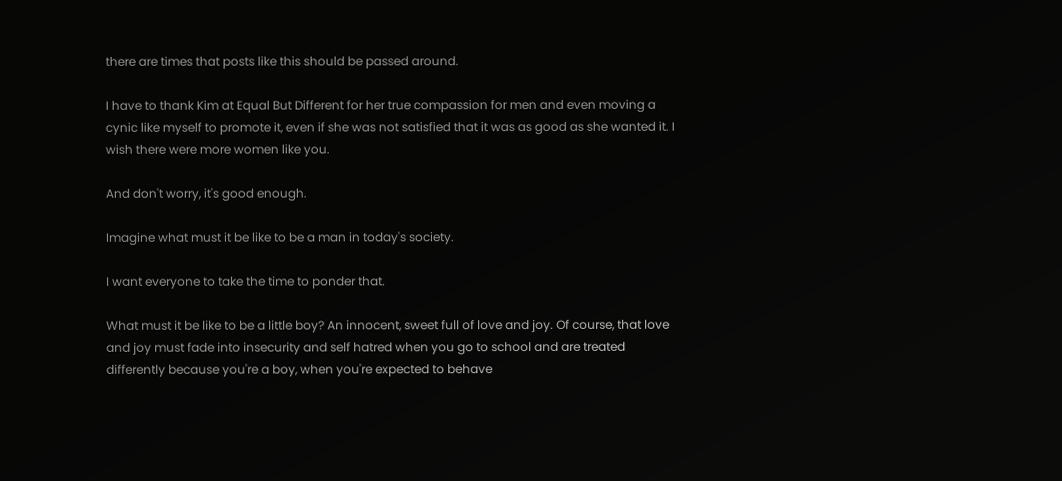there are times that posts like this should be passed around.

I have to thank Kim at Equal But Different for her true compassion for men and even moving a cynic like myself to promote it, even if she was not satisfied that it was as good as she wanted it. I wish there were more women like you.

And don't worry, it's good enough.

Imagine what must it be like to be a man in today's society.

I want everyone to take the time to ponder that.

What must it be like to be a little boy? An innocent, sweet full of love and joy. Of course, that love and joy must fade into insecurity and self hatred when you go to school and are treated differently because you're a boy, when you're expected to behave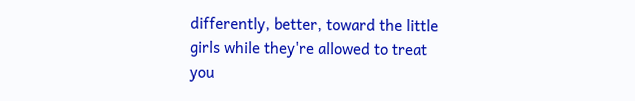differently, better, toward the little girls while they're allowed to treat you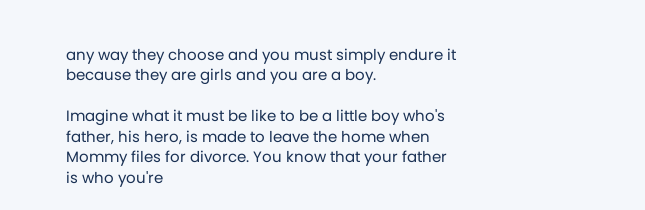any way they choose and you must simply endure it because they are girls and you are a boy.

Imagine what it must be like to be a little boy who's father, his hero, is made to leave the home when Mommy files for divorce. You know that your father is who you're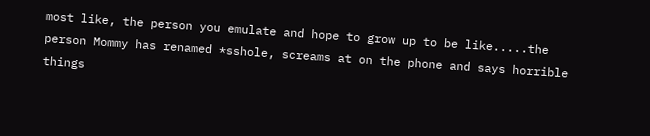most like, the person you emulate and hope to grow up to be like.....the person Mommy has renamed *sshole, screams at on the phone and says horrible things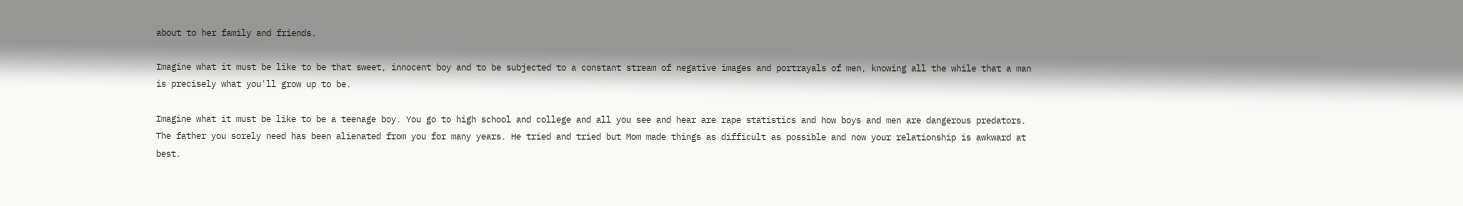about to her family and friends.

Imagine what it must be like to be that sweet, innocent boy and to be subjected to a constant stream of negative images and portrayals of men, knowing all the while that a man is precisely what you'll grow up to be.

Imagine what it must be like to be a teenage boy. You go to high school and college and all you see and hear are rape statistics and how boys and men are dangerous predators. The father you sorely need has been alienated from you for many years. He tried and tried but Mom made things as difficult as possible and now your relationship is awkward at best.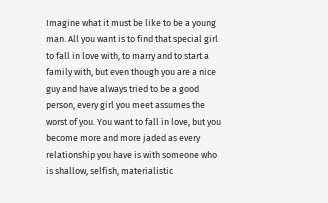Imagine what it must be like to be a young man. All you want is to find that special girl to fall in love with, to marry and to start a family with, but even though you are a nice guy and have always tried to be a good person, every girl you meet assumes the worst of you. You want to fall in love, but you become more and more jaded as every relationship you have is with someone who is shallow, selfish, materialistic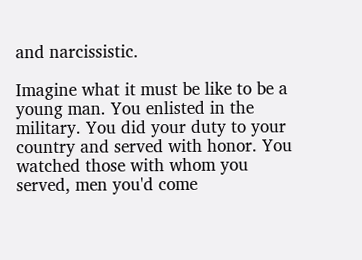and narcissistic.

Imagine what it must be like to be a young man. You enlisted in the military. You did your duty to your country and served with honor. You watched those with whom you served, men you'd come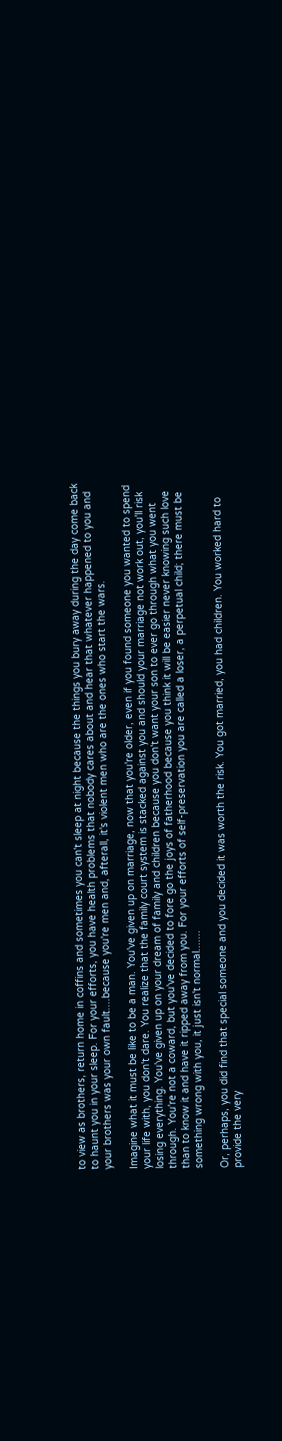to view as brothers, return home in coffins and sometimes you can't sleep at night because the things you bury away during the day come back to haunt you in your sleep. For your efforts, you have health problems that nobody cares about and hear that whatever happened to you and your brothers was your own fault....because you're men and, afterall, it's violent men who are the ones who start the wars.

Imagine what it must be like to be a man. You've given up on marriage, now that you're older, even if you found someone you wanted to spend your life with, you don't dare. You realize that the family court system is stacked against you and should your marriage not work out, you'll risk losing everything. You've given up on your dream of family and children because you don't want your son to ever go through what you went through. You're not a coward, but you've decided to fore go the joys of fatherhood because you think it will be easier never knowing such love than to know it and have it ripped away from you. For your efforts of self-preservation you are called a loser, a perpetual child; there must be something wrong with you, it just isn't normal.......

Or, perhaps, you did find that special someone and you decided it was worth the risk. You got married, you had children. You worked hard to provide the very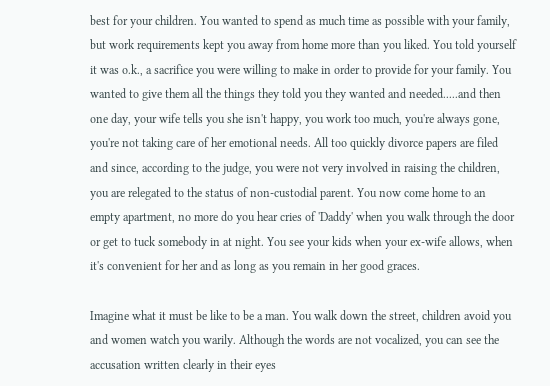best for your children. You wanted to spend as much time as possible with your family, but work requirements kept you away from home more than you liked. You told yourself it was o.k., a sacrifice you were willing to make in order to provide for your family. You wanted to give them all the things they told you they wanted and needed.....and then one day, your wife tells you she isn't happy, you work too much, you're always gone, you're not taking care of her emotional needs. All too quickly divorce papers are filed and since, according to the judge, you were not very involved in raising the children, you are relegated to the status of non-custodial parent. You now come home to an empty apartment, no more do you hear cries of 'Daddy' when you walk through the door or get to tuck somebody in at night. You see your kids when your ex-wife allows, when it's convenient for her and as long as you remain in her good graces.

Imagine what it must be like to be a man. You walk down the street, children avoid you and women watch you warily. Although the words are not vocalized, you can see the accusation written clearly in their eyes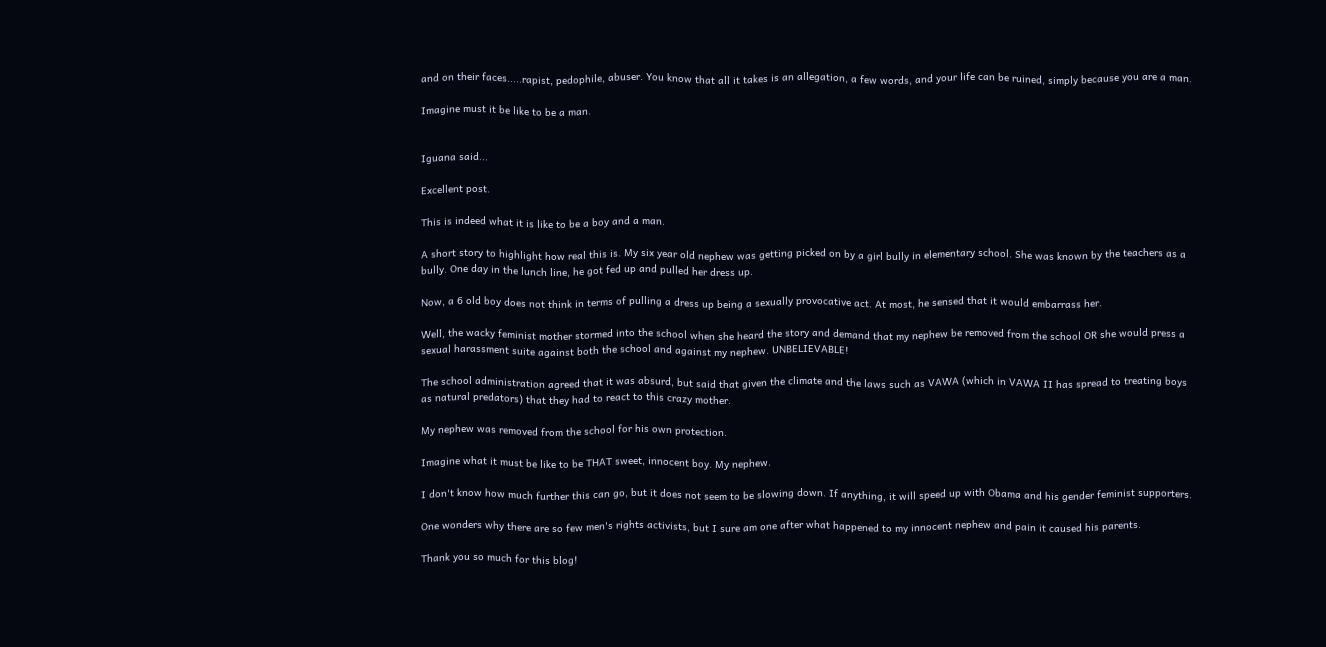and on their faces.....rapist, pedophile, abuser. You know that all it takes is an allegation, a few words, and your life can be ruined, simply because you are a man.

Imagine must it be like to be a man.


Iguana said...

Excellent post.

This is indeed what it is like to be a boy and a man.

A short story to highlight how real this is. My six year old nephew was getting picked on by a girl bully in elementary school. She was known by the teachers as a bully. One day in the lunch line, he got fed up and pulled her dress up.

Now, a 6 old boy does not think in terms of pulling a dress up being a sexually provocative act. At most, he sensed that it would embarrass her.

Well, the wacky feminist mother stormed into the school when she heard the story and demand that my nephew be removed from the school OR she would press a sexual harassment suite against both the school and against my nephew. UNBELIEVABLE!

The school administration agreed that it was absurd, but said that given the climate and the laws such as VAWA (which in VAWA II has spread to treating boys as natural predators) that they had to react to this crazy mother.

My nephew was removed from the school for his own protection.

Imagine what it must be like to be THAT sweet, innocent boy. My nephew.

I don't know how much further this can go, but it does not seem to be slowing down. If anything, it will speed up with Obama and his gender feminist supporters.

One wonders why there are so few men's rights activists, but I sure am one after what happened to my innocent nephew and pain it caused his parents.

Thank you so much for this blog!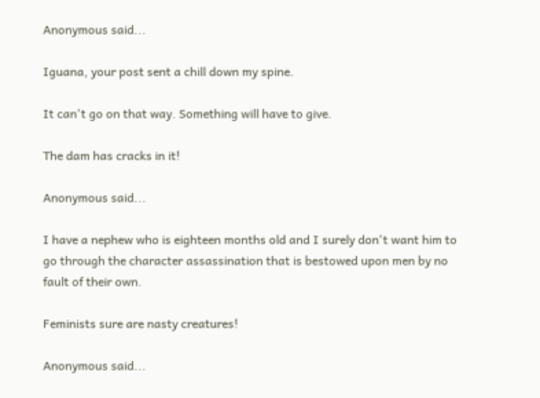Anonymous said...

Iguana, your post sent a chill down my spine.

It can't go on that way. Something will have to give.

The dam has cracks in it!

Anonymous said...

I have a nephew who is eighteen months old and I surely don't want him to go through the character assassination that is bestowed upon men by no fault of their own.

Feminists sure are nasty creatures!

Anonymous said...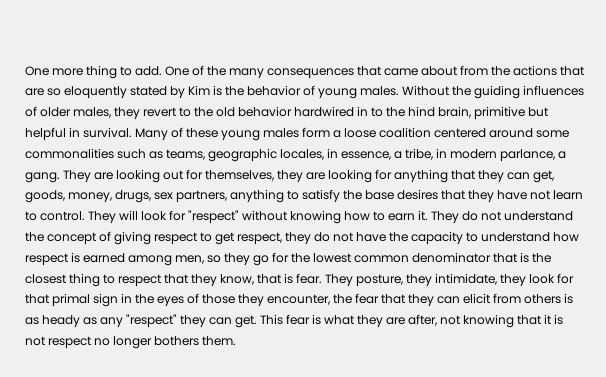One more thing to add. One of the many consequences that came about from the actions that are so eloquently stated by Kim is the behavior of young males. Without the guiding influences of older males, they revert to the old behavior hardwired in to the hind brain, primitive but helpful in survival. Many of these young males form a loose coalition centered around some commonalities such as teams, geographic locales, in essence, a tribe, in modern parlance, a gang. They are looking out for themselves, they are looking for anything that they can get, goods, money, drugs, sex partners, anything to satisfy the base desires that they have not learn to control. They will look for "respect" without knowing how to earn it. They do not understand the concept of giving respect to get respect, they do not have the capacity to understand how respect is earned among men, so they go for the lowest common denominator that is the closest thing to respect that they know, that is fear. They posture, they intimidate, they look for that primal sign in the eyes of those they encounter, the fear that they can elicit from others is as heady as any "respect" they can get. This fear is what they are after, not knowing that it is not respect no longer bothers them.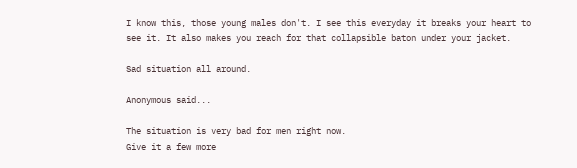I know this, those young males don't. I see this everyday it breaks your heart to see it. It also makes you reach for that collapsible baton under your jacket.

Sad situation all around.

Anonymous said...

The situation is very bad for men right now.
Give it a few more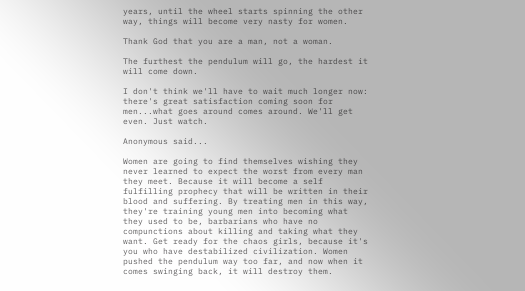years, until the wheel starts spinning the other way, things will become very nasty for women.

Thank God that you are a man, not a woman.

The furthest the pendulum will go, the hardest it will come down.

I don't think we'll have to wait much longer now: there's great satisfaction coming soon for men...what goes around comes around. We'll get even. Just watch.

Anonymous said...

Women are going to find themselves wishing they never learned to expect the worst from every man they meet. Because it will become a self fulfilling prophecy that will be written in their blood and suffering. By treating men in this way, they're training young men into becoming what they used to be, barbarians who have no compunctions about killing and taking what they want. Get ready for the chaos girls, because it's you who have destabilized civilization. Women pushed the pendulum way too far, and now when it comes swinging back, it will destroy them.